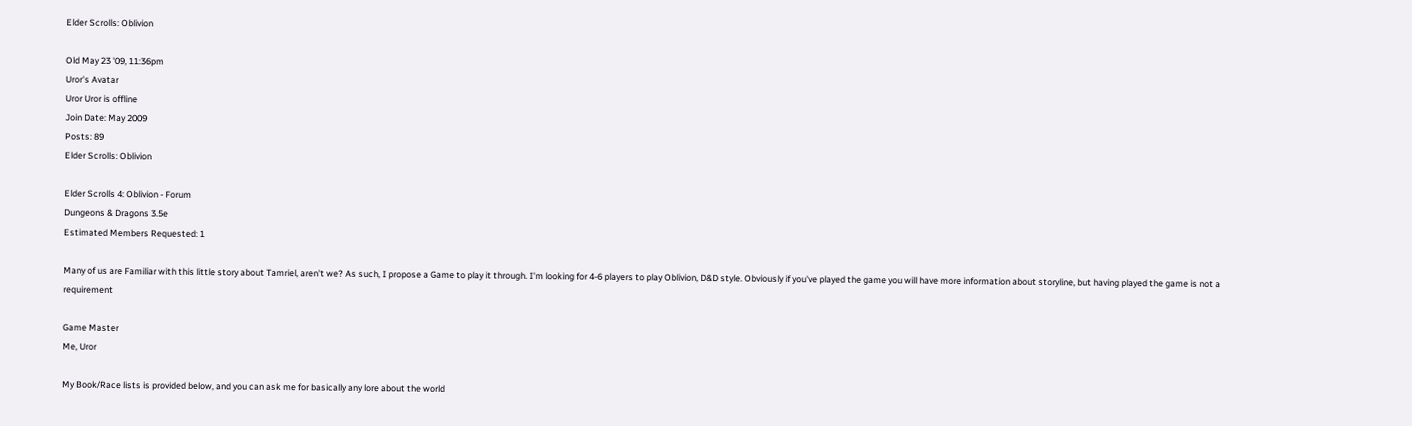Elder Scrolls: Oblivion

Old May 23 '09, 11:36pm
Uror's Avatar
Uror Uror is offline
Join Date: May 2009
Posts: 89
Elder Scrolls: Oblivion

Elder Scrolls 4: Oblivion - Forum
Dungeons & Dragons 3.5e
Estimated Members Requested: 1

Many of us are Familiar with this little story about Tamriel, aren't we? As such, I propose a Game to play it through. I'm looking for 4-6 players to play Oblivion, D&D style. Obviously if you've played the game you will have more information about storyline, but having played the game is not a requirement

Game Master
Me, Uror

My Book/Race lists is provided below, and you can ask me for basically any lore about the world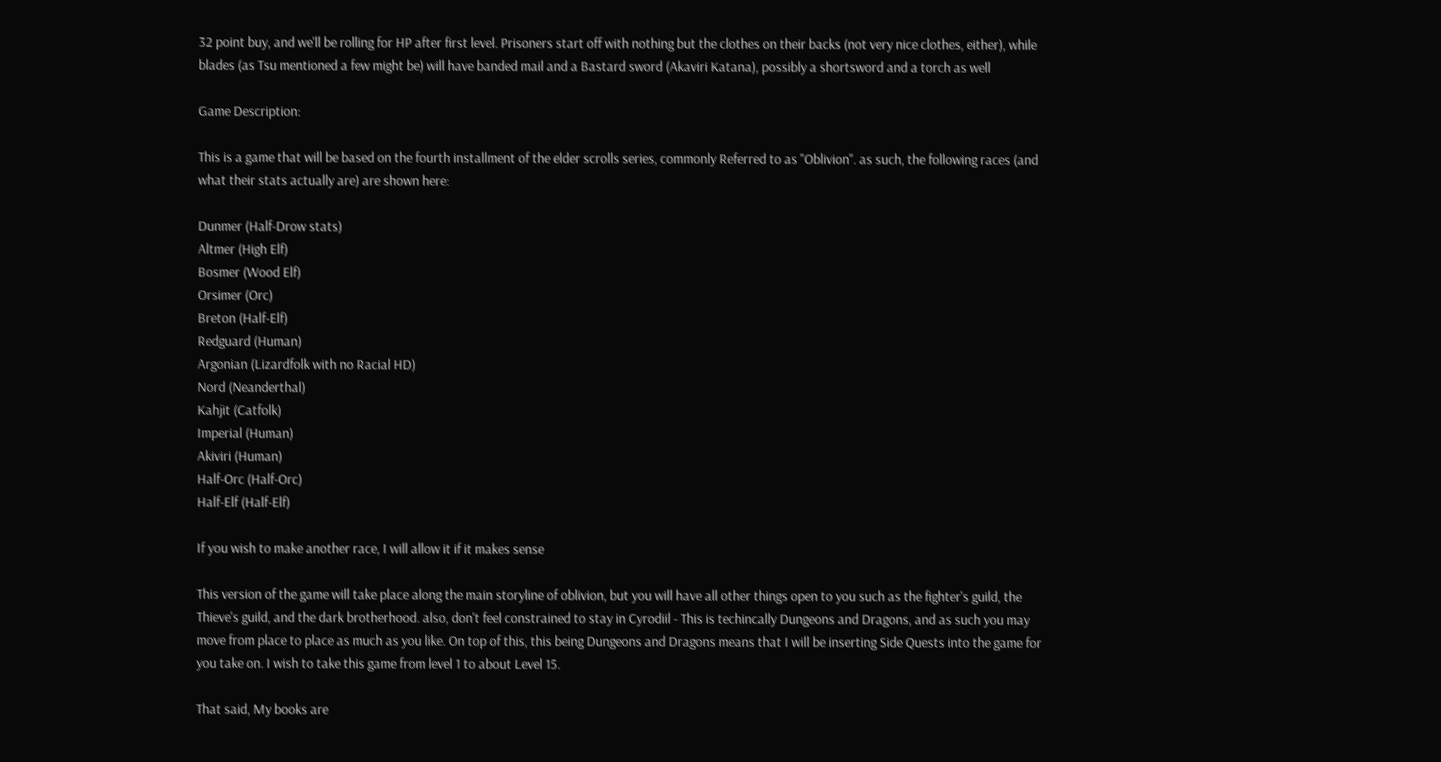32 point buy, and we'll be rolling for HP after first level. Prisoners start off with nothing but the clothes on their backs (not very nice clothes, either), while blades (as Tsu mentioned a few might be) will have banded mail and a Bastard sword (Akaviri Katana), possibly a shortsword and a torch as well

Game Description:

This is a game that will be based on the fourth installment of the elder scrolls series, commonly Referred to as "Oblivion". as such, the following races (and what their stats actually are) are shown here:

Dunmer (Half-Drow stats)
Altmer (High Elf)
Bosmer (Wood Elf)
Orsimer (Orc)
Breton (Half-Elf)
Redguard (Human)
Argonian (Lizardfolk with no Racial HD)
Nord (Neanderthal)
Kahjit (Catfolk)
Imperial (Human)
Akiviri (Human)
Half-Orc (Half-Orc)
Half-Elf (Half-Elf)

If you wish to make another race, I will allow it if it makes sense

This version of the game will take place along the main storyline of oblivion, but you will have all other things open to you such as the fighter's guild, the Thieve's guild, and the dark brotherhood. also, don't feel constrained to stay in Cyrodiil - This is techincally Dungeons and Dragons, and as such you may move from place to place as much as you like. On top of this, this being Dungeons and Dragons means that I will be inserting Side Quests into the game for you take on. I wish to take this game from level 1 to about Level 15.

That said, My books are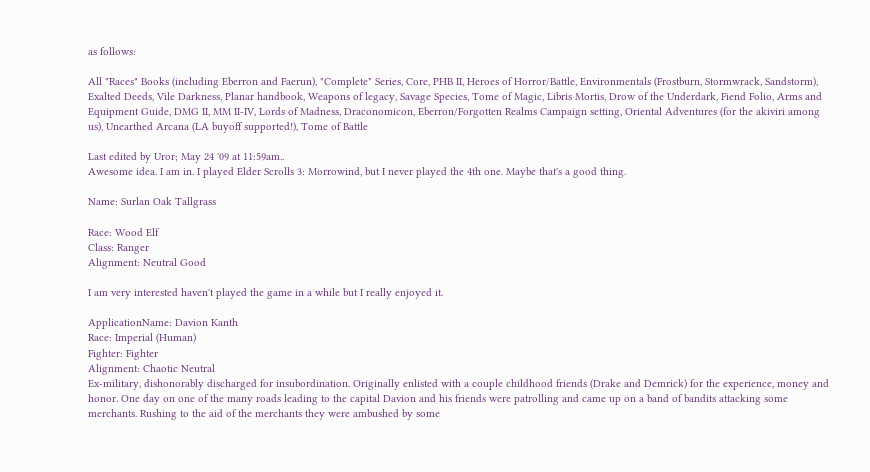as follows:

All "Races" Books (including Eberron and Faerun), "Complete" Series, Core, PHB II, Heroes of Horror/Battle, Environmentals (Frostburn, Stormwrack, Sandstorm), Exalted Deeds, Vile Darkness, Planar handbook, Weapons of legacy, Savage Species, Tome of Magic, Libris Mortis, Drow of the Underdark, Fiend Folio, Arms and Equipment Guide, DMG II, MM II-IV, Lords of Madness, Draconomicon, Eberron/Forgotten Realms Campaign setting, Oriental Adventures (for the akiviri among us), Unearthed Arcana (LA buyoff supported!), Tome of Battle

Last edited by Uror; May 24 '09 at 11:59am..
Awesome idea. I am in. I played Elder Scrolls 3: Morrowind, but I never played the 4th one. Maybe that's a good thing.

Name: Surlan Oak Tallgrass

Race: Wood Elf
Class: Ranger
Alignment: Neutral Good

I am very interested haven't played the game in a while but I really enjoyed it.

ApplicationName: Davion Kanth
Race: Imperial (Human)
Fighter: Fighter
Alignment: Chaotic Neutral
Ex-military, dishonorably discharged for insubordination. Originally enlisted with a couple childhood friends (Drake and Demrick) for the experience, money and honor. One day on one of the many roads leading to the capital Davion and his friends were patrolling and came up on a band of bandits attacking some merchants. Rushing to the aid of the merchants they were ambushed by some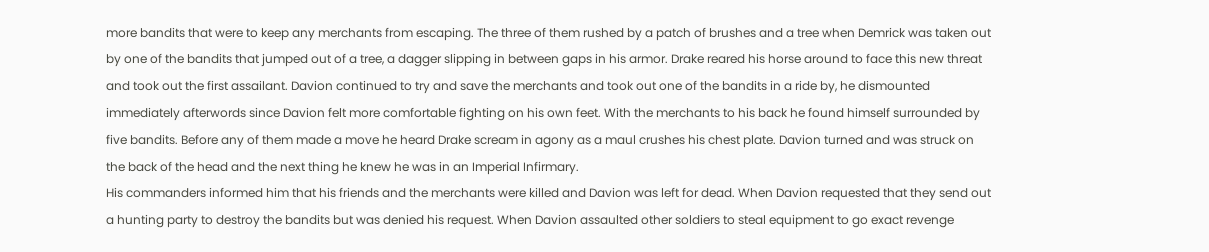more bandits that were to keep any merchants from escaping. The three of them rushed by a patch of brushes and a tree when Demrick was taken out by one of the bandits that jumped out of a tree, a dagger slipping in between gaps in his armor. Drake reared his horse around to face this new threat and took out the first assailant. Davion continued to try and save the merchants and took out one of the bandits in a ride by, he dismounted immediately afterwords since Davion felt more comfortable fighting on his own feet. With the merchants to his back he found himself surrounded by five bandits. Before any of them made a move he heard Drake scream in agony as a maul crushes his chest plate. Davion turned and was struck on the back of the head and the next thing he knew he was in an Imperial Infirmary.
His commanders informed him that his friends and the merchants were killed and Davion was left for dead. When Davion requested that they send out a hunting party to destroy the bandits but was denied his request. When Davion assaulted other soldiers to steal equipment to go exact revenge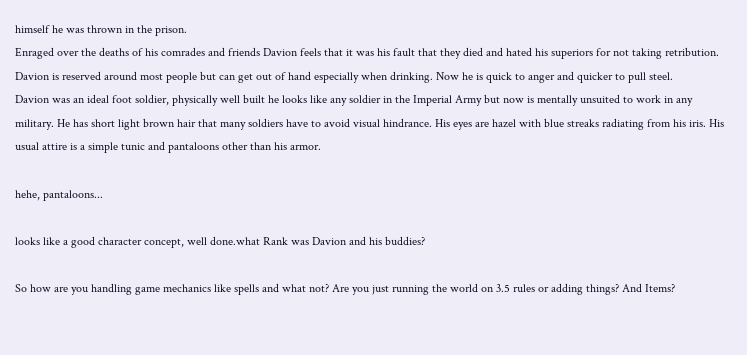himself he was thrown in the prison.
Enraged over the deaths of his comrades and friends Davion feels that it was his fault that they died and hated his superiors for not taking retribution. Davion is reserved around most people but can get out of hand especially when drinking. Now he is quick to anger and quicker to pull steel.
Davion was an ideal foot soldier, physically well built he looks like any soldier in the Imperial Army but now is mentally unsuited to work in any military. He has short light brown hair that many soldiers have to avoid visual hindrance. His eyes are hazel with blue streaks radiating from his iris. His usual attire is a simple tunic and pantaloons other than his armor.

hehe, pantaloons...

looks like a good character concept, well done.what Rank was Davion and his buddies?

So how are you handling game mechanics like spells and what not? Are you just running the world on 3.5 rules or adding things? And Items?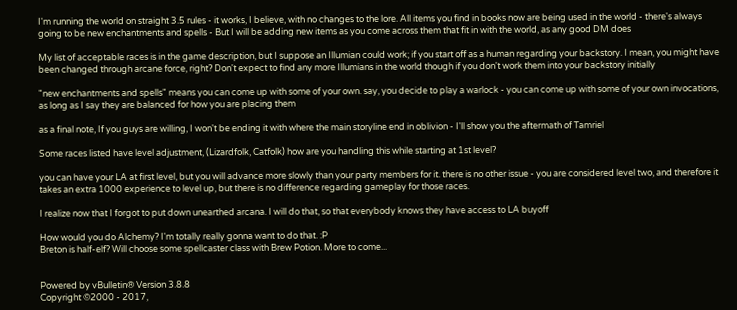I'm running the world on straight 3.5 rules - it works, I believe, with no changes to the lore. All items you find in books now are being used in the world - there's always going to be new enchantments and spells - But I will be adding new items as you come across them that fit in with the world, as any good DM does

My list of acceptable races is in the game description, but I suppose an Illumian could work; if you start off as a human regarding your backstory. I mean, you might have been changed through arcane force, right? Don't expect to find any more Illumians in the world though if you don't work them into your backstory initially

"new enchantments and spells" means you can come up with some of your own. say, you decide to play a warlock - you can come up with some of your own invocations, as long as I say they are balanced for how you are placing them

as a final note, If you guys are willing, I won't be ending it with where the main storyline end in oblivion - I'll show you the aftermath of Tamriel

Some races listed have level adjustment, (Lizardfolk, Catfolk) how are you handling this while starting at 1st level?

you can have your LA at first level, but you will advance more slowly than your party members for it. there is no other issue - you are considered level two, and therefore it takes an extra 1000 experience to level up, but there is no difference regarding gameplay for those races.

I realize now that I forgot to put down unearthed arcana. I will do that, so that everybody knows they have access to LA buyoff

How would you do Alchemy? I'm totally really gonna want to do that. :P
Breton is half-elf? Will choose some spellcaster class with Brew Potion. More to come...


Powered by vBulletin® Version 3.8.8
Copyright ©2000 - 2017,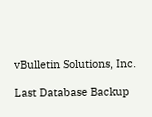vBulletin Solutions, Inc.

Last Database Backup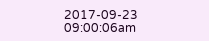2017-09-23 09:00:06am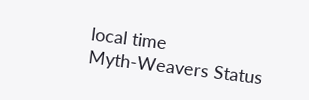local time
Myth-Weavers Status